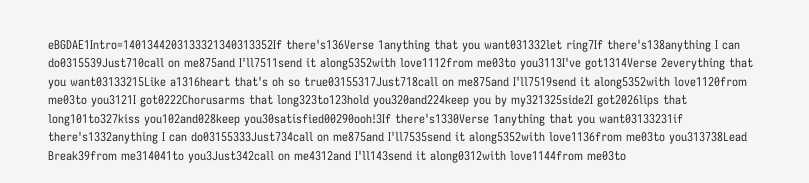eBGDAE1Intro=1401344203133321340313352If there's136Verse 1anything that you want031332let ring7If there's138anything I can do0315539Just710call on me875and I'll7511send it along5352with love1112from me03to you3113I've got1314Verse 2everything that you want03133215Like a1316heart that's oh so true03155317Just718call on me875and I'll7519send it along5352with love1120from me03to you3121I got0222Chorusarms that long323to123hold you320and224keep you by my321325side2I got2026lips that long101to327kiss you102and028keep you30satisfied00290ooh!3If there's1330Verse 1anything that you want03133231if there's1332anything I can do03155333Just734call on me875and I'll7535send it along5352with love1136from me03to you313738Lead Break39from me314041to you3Just342call on me4312and I'll143send it along0312with love1144from me03to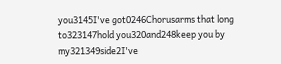you3145I've got0246Chorusarms that long to323147hold you320and248keep you by my321349side2I've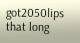got2050lips that long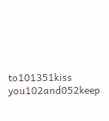to101351kiss you102and052keep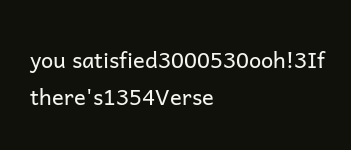you satisfied3000530ooh!3If there's1354Verse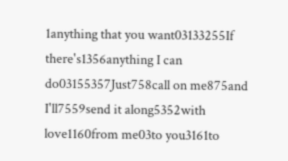1anything that you want03133255If there's1356anything I can do03155357Just758call on me875and I'll7559send it along5352with love1160from me03to you3161to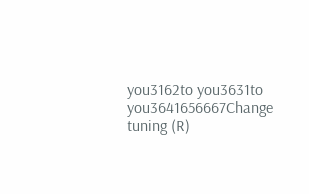you3162to you3631to you3641656667Change tuning (R)